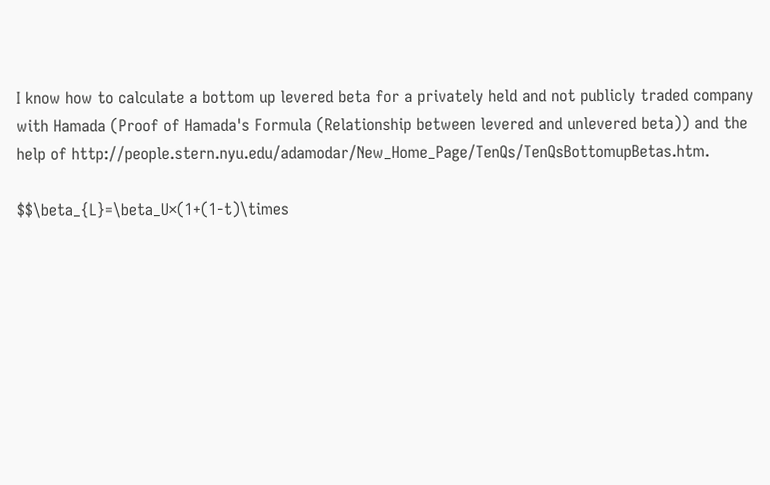I know how to calculate a bottom up levered beta for a privately held and not publicly traded company with Hamada (Proof of Hamada's Formula (Relationship between levered and unlevered beta)) and the help of http://people.stern.nyu.edu/adamodar/New_Home_Page/TenQs/TenQsBottomupBetas.htm.

$$\beta_{L}=\beta_U×(1+(1-t)\times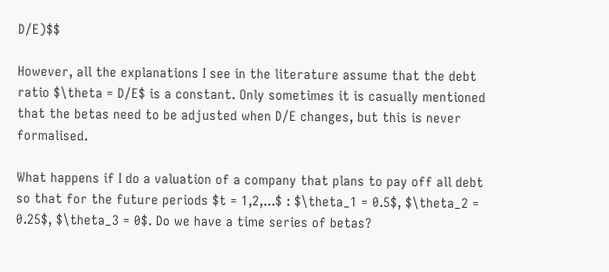D/E)$$

However, all the explanations I see in the literature assume that the debt ratio $\theta = D/E$ is a constant. Only sometimes it is casually mentioned that the betas need to be adjusted when D/E changes, but this is never formalised.

What happens if I do a valuation of a company that plans to pay off all debt so that for the future periods $t = 1,2,...$ : $\theta_1 = 0.5$, $\theta_2 = 0.25$, $\theta_3 = 0$. Do we have a time series of betas?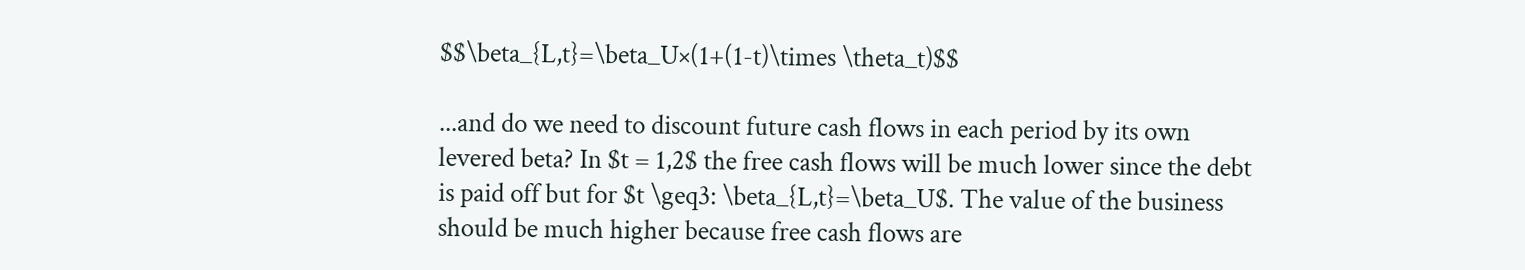$$\beta_{L,t}=\beta_U×(1+(1-t)\times \theta_t)$$

...and do we need to discount future cash flows in each period by its own levered beta? In $t = 1,2$ the free cash flows will be much lower since the debt is paid off but for $t \geq3: \beta_{L,t}=\beta_U$. The value of the business should be much higher because free cash flows are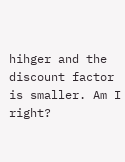hihger and the discount factor is smaller. Am I right?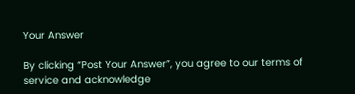Your Answer

By clicking “Post Your Answer”, you agree to our terms of service and acknowledge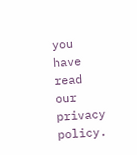you have read our privacy policy.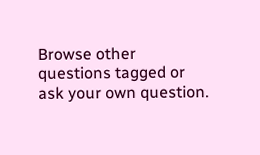Browse other questions tagged or ask your own question.